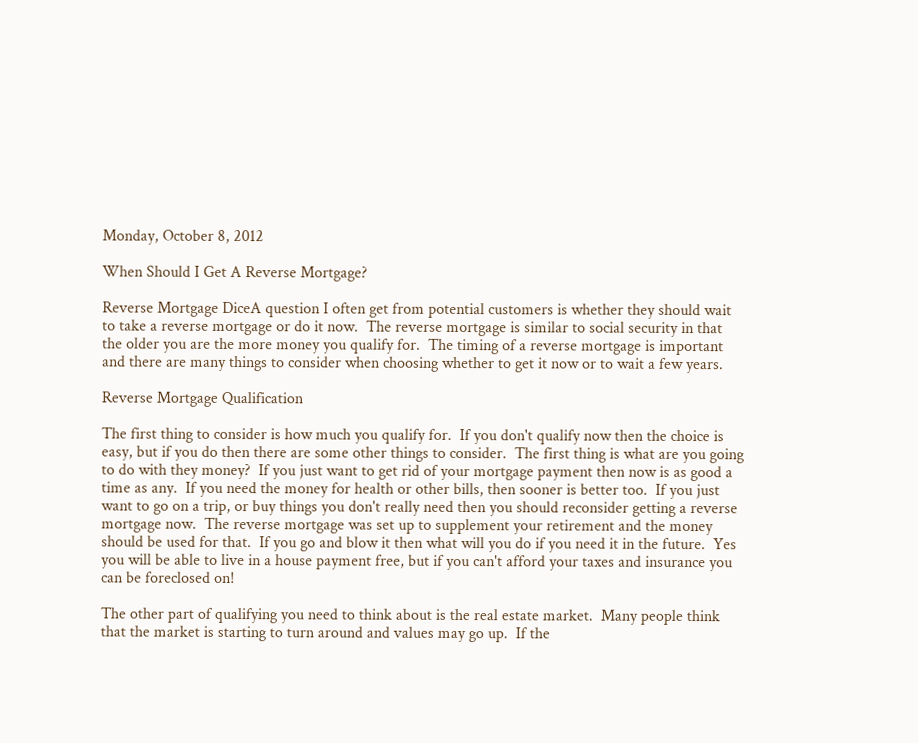Monday, October 8, 2012

When Should I Get A Reverse Mortgage?

Reverse Mortgage DiceA question I often get from potential customers is whether they should wait to take a reverse mortgage or do it now.  The reverse mortgage is similar to social security in that the older you are the more money you qualify for.  The timing of a reverse mortgage is important and there are many things to consider when choosing whether to get it now or to wait a few years.

Reverse Mortgage Qualification

The first thing to consider is how much you qualify for.  If you don't qualify now then the choice is easy, but if you do then there are some other things to consider.  The first thing is what are you going to do with they money?  If you just want to get rid of your mortgage payment then now is as good a time as any.  If you need the money for health or other bills, then sooner is better too.  If you just want to go on a trip, or buy things you don't really need then you should reconsider getting a reverse mortgage now.  The reverse mortgage was set up to supplement your retirement and the money should be used for that.  If you go and blow it then what will you do if you need it in the future.  Yes you will be able to live in a house payment free, but if you can't afford your taxes and insurance you can be foreclosed on!

The other part of qualifying you need to think about is the real estate market.  Many people think that the market is starting to turn around and values may go up.  If the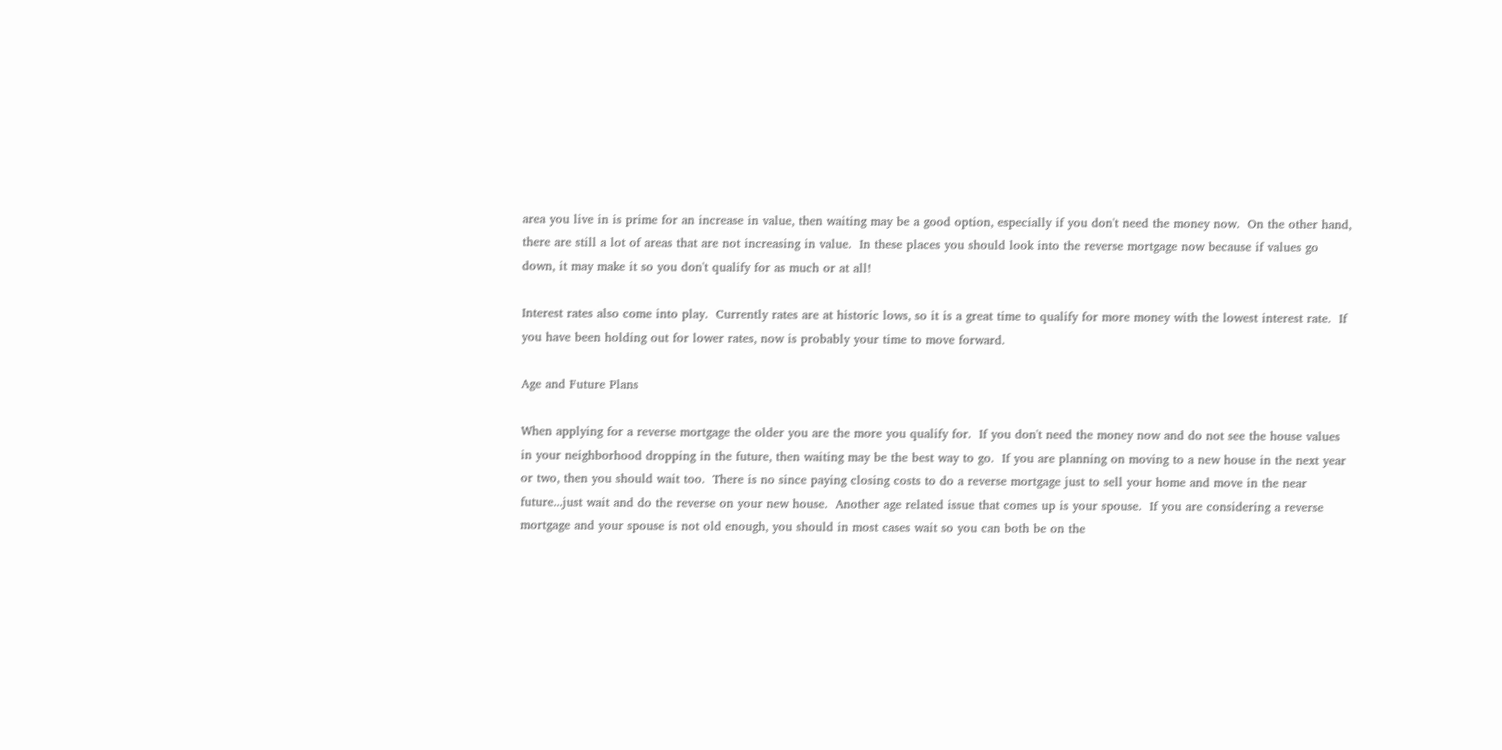area you live in is prime for an increase in value, then waiting may be a good option, especially if you don't need the money now.  On the other hand, there are still a lot of areas that are not increasing in value.  In these places you should look into the reverse mortgage now because if values go down, it may make it so you don't qualify for as much or at all!

Interest rates also come into play.  Currently rates are at historic lows, so it is a great time to qualify for more money with the lowest interest rate.  If you have been holding out for lower rates, now is probably your time to move forward.

Age and Future Plans

When applying for a reverse mortgage the older you are the more you qualify for.  If you don't need the money now and do not see the house values in your neighborhood dropping in the future, then waiting may be the best way to go.  If you are planning on moving to a new house in the next year or two, then you should wait too.  There is no since paying closing costs to do a reverse mortgage just to sell your home and move in the near future...just wait and do the reverse on your new house.  Another age related issue that comes up is your spouse.  If you are considering a reverse mortgage and your spouse is not old enough, you should in most cases wait so you can both be on the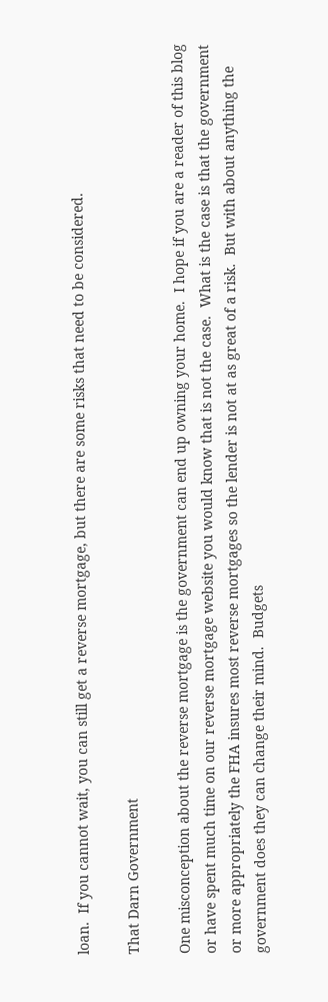loan.  If you cannot wait, you can still get a reverse mortgage, but there are some risks that need to be considered.

That Darn Government

One misconception about the reverse mortgage is the government can end up owning your home.  I hope if you are a reader of this blog or have spent much time on our reverse mortgage website you would know that is not the case.  What is the case is that the government or more appropriately the FHA insures most reverse mortgages so the lender is not at as great of a risk.  But with about anything the government does they can change their mind.  Budgets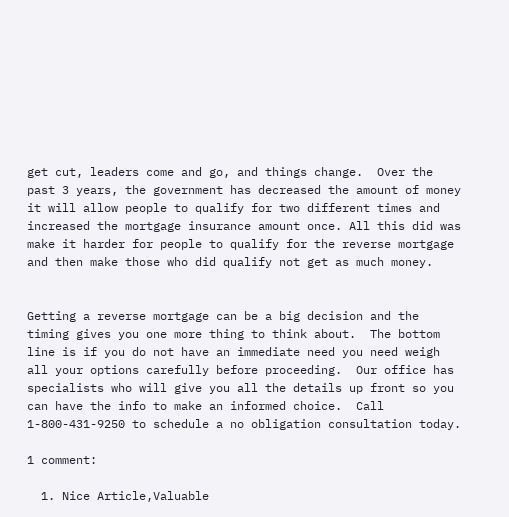get cut, leaders come and go, and things change.  Over the past 3 years, the government has decreased the amount of money it will allow people to qualify for two different times and increased the mortgage insurance amount once. All this did was make it harder for people to qualify for the reverse mortgage and then make those who did qualify not get as much money.


Getting a reverse mortgage can be a big decision and the timing gives you one more thing to think about.  The bottom line is if you do not have an immediate need you need weigh all your options carefully before proceeding.  Our office has specialists who will give you all the details up front so you can have the info to make an informed choice.  Call 1-800-431-9250 to schedule a no obligation consultation today.

1 comment:

  1. Nice Article,Valuable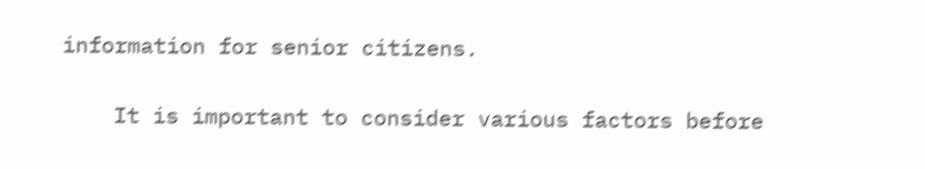information for senior citizens.

    It is important to consider various factors before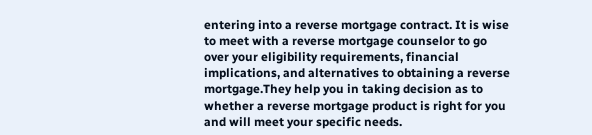entering into a reverse mortgage contract. It is wise to meet with a reverse mortgage counselor to go over your eligibility requirements, financial implications, and alternatives to obtaining a reverse mortgage.They help you in taking decision as to whether a reverse mortgage product is right for you and will meet your specific needs.